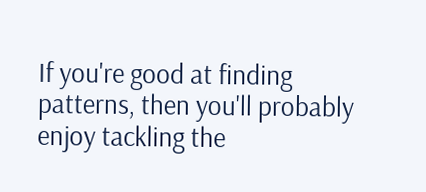If you're good at finding patterns, then you'll probably enjoy tackling the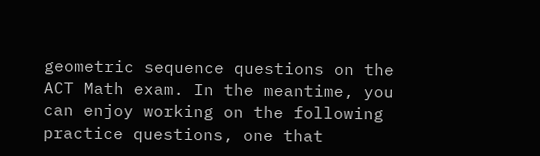geometric sequence questions on the ACT Math exam. In the meantime, you can enjoy working on the following practice questions, one that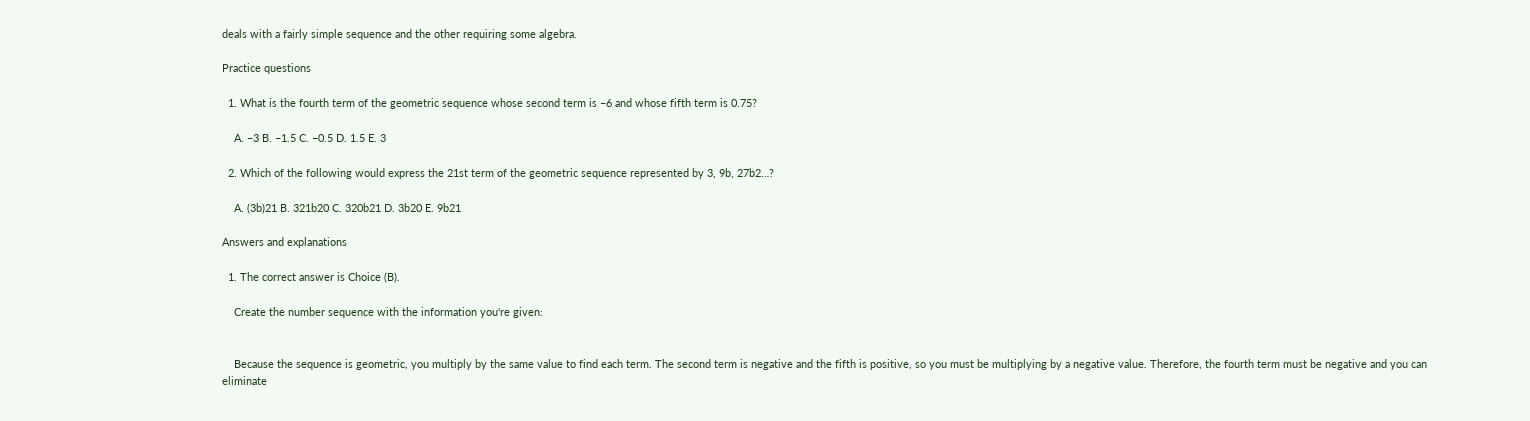deals with a fairly simple sequence and the other requiring some algebra.

Practice questions

  1. What is the fourth term of the geometric sequence whose second term is –6 and whose fifth term is 0.75?

    A. –3 B. –1.5 C. –0.5 D. 1.5 E. 3

  2. Which of the following would express the 21st term of the geometric sequence represented by 3, 9b, 27b2…?

    A. (3b)21 B. 321b20 C. 320b21 D. 3b20 E. 9b21

Answers and explanations

  1. The correct answer is Choice (B).

    Create the number sequence with the information you're given:


    Because the sequence is geometric, you multiply by the same value to find each term. The second term is negative and the fifth is positive, so you must be multiplying by a negative value. Therefore, the fourth term must be negative and you can eliminate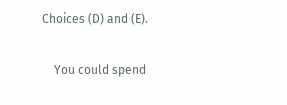Choices (D) and (E).

    You could spend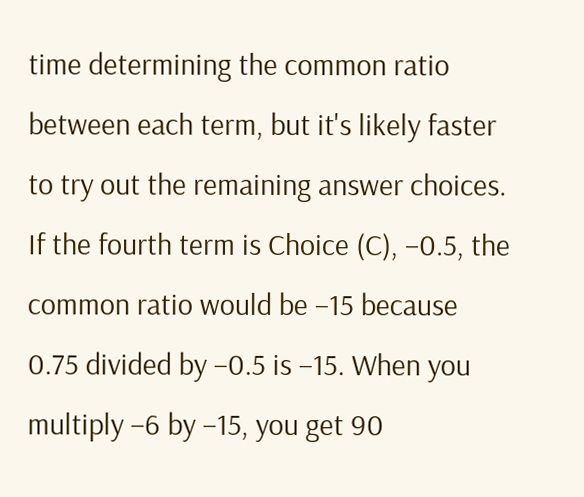time determining the common ratio between each term, but it's likely faster to try out the remaining answer choices. If the fourth term is Choice (C), –0.5, the common ratio would be –15 because 0.75 divided by –0.5 is –15. When you multiply –6 by –15, you get 90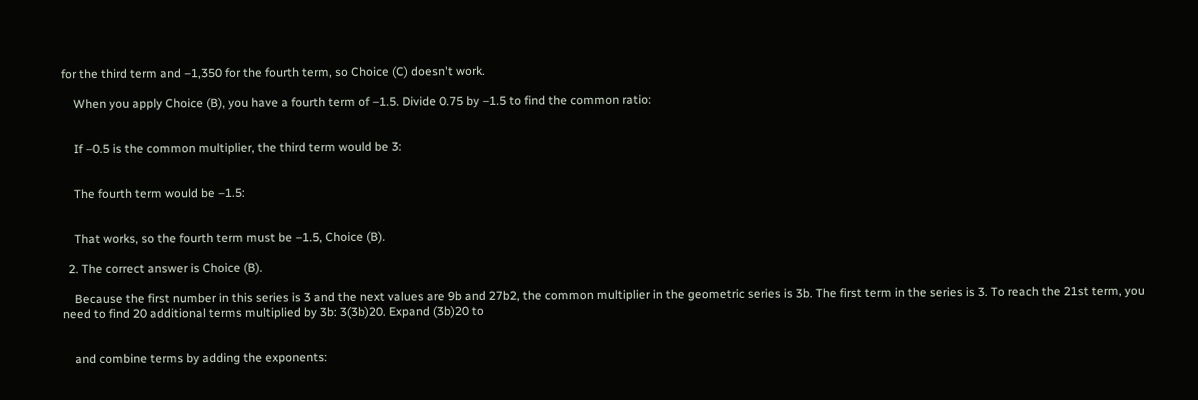for the third term and –1,350 for the fourth term, so Choice (C) doesn't work.

    When you apply Choice (B), you have a fourth term of –1.5. Divide 0.75 by –1.5 to find the common ratio:


    If –0.5 is the common multiplier, the third term would be 3:


    The fourth term would be –1.5:


    That works, so the fourth term must be –1.5, Choice (B).

  2. The correct answer is Choice (B).

    Because the first number in this series is 3 and the next values are 9b and 27b2, the common multiplier in the geometric series is 3b. The first term in the series is 3. To reach the 21st term, you need to find 20 additional terms multiplied by 3b: 3(3b)20. Expand (3b)20 to


    and combine terms by adding the exponents: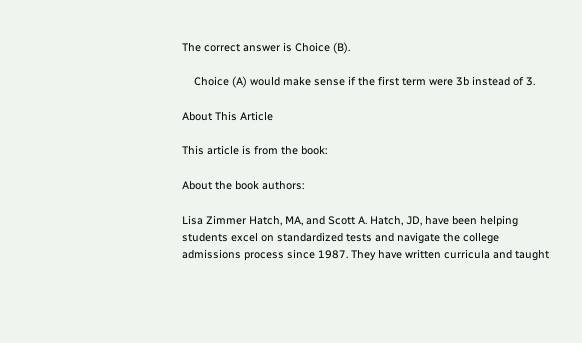The correct answer is Choice (B).

    Choice (A) would make sense if the first term were 3b instead of 3.

About This Article

This article is from the book:

About the book authors:

Lisa Zimmer Hatch, MA, and Scott A. Hatch, JD, have been helping students excel on standardized tests and navigate the college admissions process since 1987. They have written curricula and taught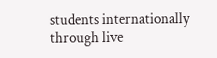students internationally through live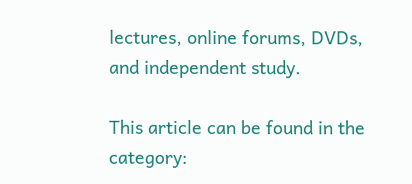lectures, online forums, DVDs, and independent study.

This article can be found in the category: